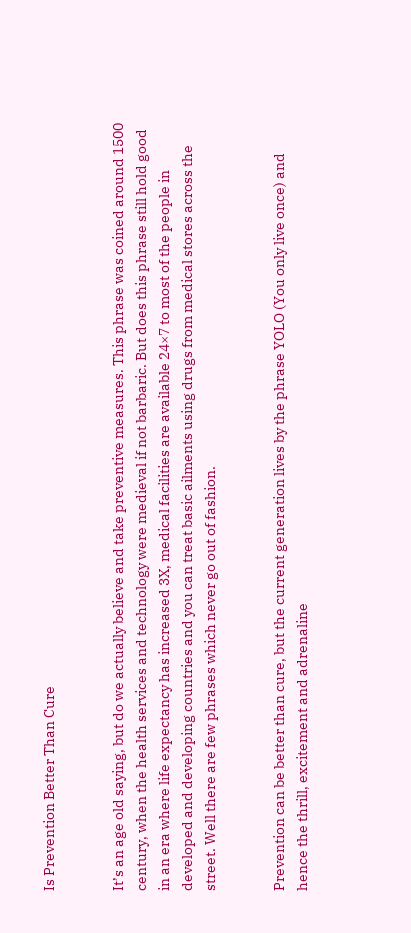Is Prevention Better Than Cure


It’s an age old saying, but do we actually believe and take preventive measures. This phrase was coined around 1500 century, when the health services and technology were medieval if not barbaric. But does this phrase still hold good in an era where life expectancy has increased 3X, medical facilities are available 24×7 to most of the people in developed and developing countries and you can treat basic ailments using drugs from medical stores across the street. Well there are few phrases which never go out of fashion.


Prevention can be better than cure, but the current generation lives by the phrase YOLO (You only live once) and hence the thrill, excitement and adrenaline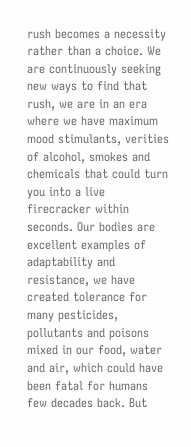rush becomes a necessity rather than a choice. We are continuously seeking new ways to find that rush, we are in an era where we have maximum mood stimulants, verities of alcohol, smokes and chemicals that could turn you into a live firecracker within seconds. Our bodies are excellent examples of adaptability and resistance, we have created tolerance for many pesticides, pollutants and poisons mixed in our food, water and air, which could have been fatal for humans few decades back. But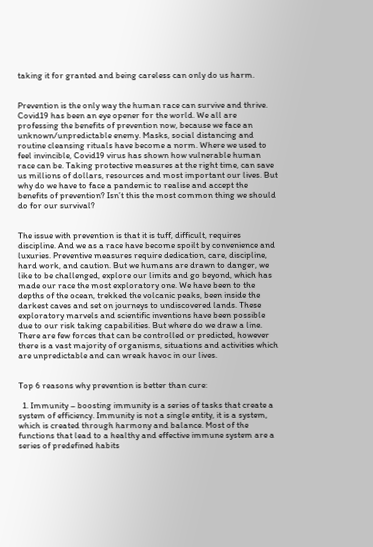taking it for granted and being careless can only do us harm.


Prevention is the only way the human race can survive and thrive. Covid19 has been an eye opener for the world. We all are professing the benefits of prevention now, because we face an unknown/unpredictable enemy. Masks, social distancing and routine cleansing rituals have become a norm. Where we used to feel invincible, Covid19 virus has shown how vulnerable human race can be. Taking protective measures at the right time, can save us millions of dollars, resources and most important our lives. But why do we have to face a pandemic to realise and accept the benefits of prevention? Isn’t this the most common thing we should do for our survival?


The issue with prevention is that it is tuff, difficult, requires discipline. And we as a race have become spoilt by convenience and luxuries. Preventive measures require dedication, care, discipline, hard work, and caution. But we humans are drawn to danger, we like to be challenged, explore our limits and go beyond, which has made our race the most exploratory one. We have been to the depths of the ocean, trekked the volcanic peaks, been inside the darkest caves and set on journeys to undiscovered lands. These exploratory marvels and scientific inventions have been possible due to our risk taking capabilities. But where do we draw a line. There are few forces that can be controlled or predicted, however there is a vast majority of organisms, situations and activities which are unpredictable and can wreak havoc in our lives.


Top 6 reasons why prevention is better than cure:

  1. Immunity – boosting immunity is a series of tasks that create a system of efficiency. Immunity is not a single entity, it is a system, which is created through harmony and balance. Most of the functions that lead to a healthy and effective immune system are a series of predefined habits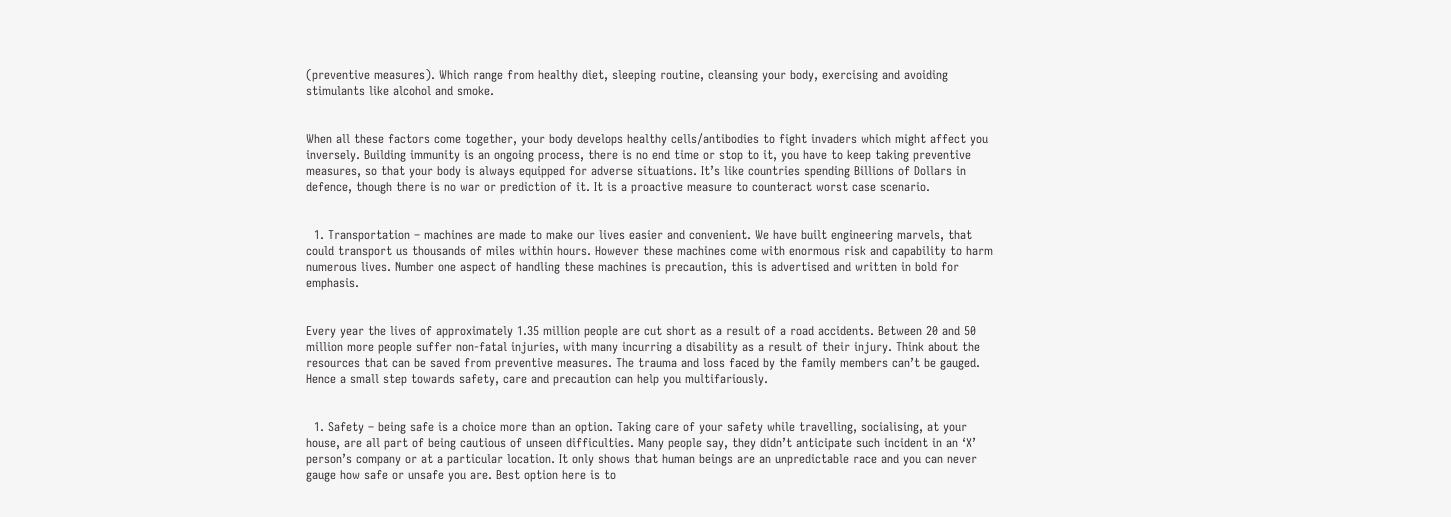(preventive measures). Which range from healthy diet, sleeping routine, cleansing your body, exercising and avoiding stimulants like alcohol and smoke.


When all these factors come together, your body develops healthy cells/antibodies to fight invaders which might affect you inversely. Building immunity is an ongoing process, there is no end time or stop to it, you have to keep taking preventive measures, so that your body is always equipped for adverse situations. It’s like countries spending Billions of Dollars in defence, though there is no war or prediction of it. It is a proactive measure to counteract worst case scenario.


  1. Transportation – machines are made to make our lives easier and convenient. We have built engineering marvels, that could transport us thousands of miles within hours. However these machines come with enormous risk and capability to harm numerous lives. Number one aspect of handling these machines is precaution, this is advertised and written in bold for emphasis.


Every year the lives of approximately 1.35 million people are cut short as a result of a road accidents. Between 20 and 50 million more people suffer non-fatal injuries, with many incurring a disability as a result of their injury. Think about the resources that can be saved from preventive measures. The trauma and loss faced by the family members can’t be gauged. Hence a small step towards safety, care and precaution can help you multifariously.


  1. Safety – being safe is a choice more than an option. Taking care of your safety while travelling, socialising, at your house, are all part of being cautious of unseen difficulties. Many people say, they didn’t anticipate such incident in an ‘X’ person’s company or at a particular location. It only shows that human beings are an unpredictable race and you can never gauge how safe or unsafe you are. Best option here is to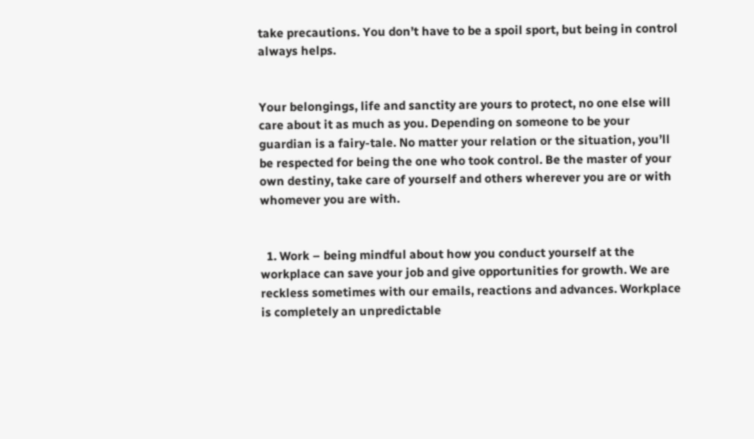take precautions. You don’t have to be a spoil sport, but being in control always helps.


Your belongings, life and sanctity are yours to protect, no one else will care about it as much as you. Depending on someone to be your guardian is a fairy-tale. No matter your relation or the situation, you’ll be respected for being the one who took control. Be the master of your own destiny, take care of yourself and others wherever you are or with whomever you are with.


  1. Work – being mindful about how you conduct yourself at the workplace can save your job and give opportunities for growth. We are reckless sometimes with our emails, reactions and advances. Workplace is completely an unpredictable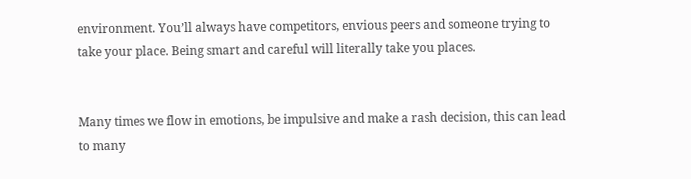environment. You’ll always have competitors, envious peers and someone trying to take your place. Being smart and careful will literally take you places.


Many times we flow in emotions, be impulsive and make a rash decision, this can lead to many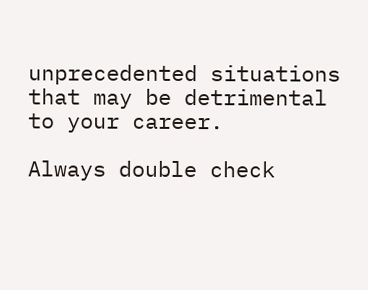unprecedented situations that may be detrimental to your career.

Always double check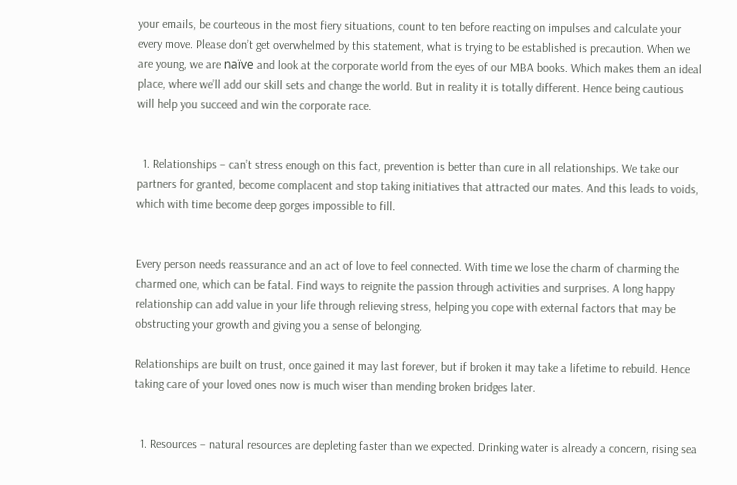your emails, be courteous in the most fiery situations, count to ten before reacting on impulses and calculate your every move. Please don’t get overwhelmed by this statement, what is trying to be established is precaution. When we are young, we are naïve and look at the corporate world from the eyes of our MBA books. Which makes them an ideal place, where we’ll add our skill sets and change the world. But in reality it is totally different. Hence being cautious will help you succeed and win the corporate race.


  1. Relationships – can’t stress enough on this fact, prevention is better than cure in all relationships. We take our partners for granted, become complacent and stop taking initiatives that attracted our mates. And this leads to voids, which with time become deep gorges impossible to fill.


Every person needs reassurance and an act of love to feel connected. With time we lose the charm of charming the charmed one, which can be fatal. Find ways to reignite the passion through activities and surprises. A long happy relationship can add value in your life through relieving stress, helping you cope with external factors that may be obstructing your growth and giving you a sense of belonging.

Relationships are built on trust, once gained it may last forever, but if broken it may take a lifetime to rebuild. Hence taking care of your loved ones now is much wiser than mending broken bridges later.


  1. Resources – natural resources are depleting faster than we expected. Drinking water is already a concern, rising sea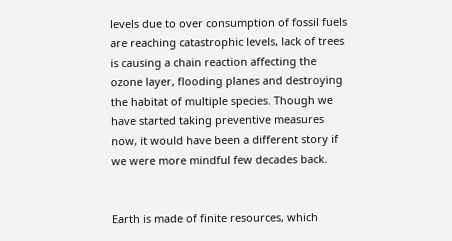levels due to over consumption of fossil fuels are reaching catastrophic levels, lack of trees is causing a chain reaction affecting the ozone layer, flooding planes and destroying the habitat of multiple species. Though we have started taking preventive measures now, it would have been a different story if we were more mindful few decades back.


Earth is made of finite resources, which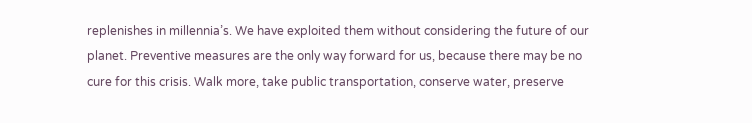replenishes in millennia’s. We have exploited them without considering the future of our planet. Preventive measures are the only way forward for us, because there may be no cure for this crisis. Walk more, take public transportation, conserve water, preserve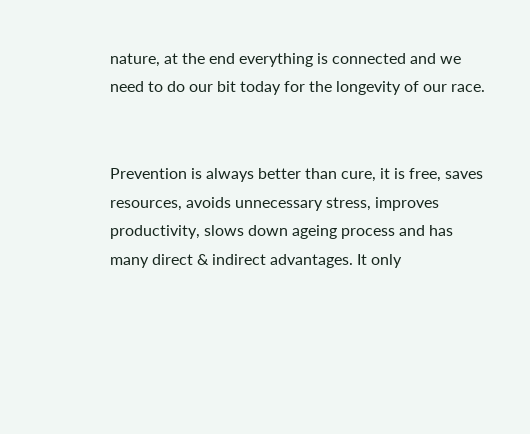nature, at the end everything is connected and we need to do our bit today for the longevity of our race.


Prevention is always better than cure, it is free, saves resources, avoids unnecessary stress, improves productivity, slows down ageing process and has many direct & indirect advantages. It only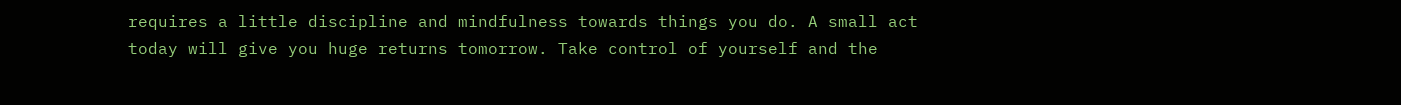requires a little discipline and mindfulness towards things you do. A small act today will give you huge returns tomorrow. Take control of yourself and the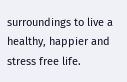surroundings to live a healthy, happier and stress free life.